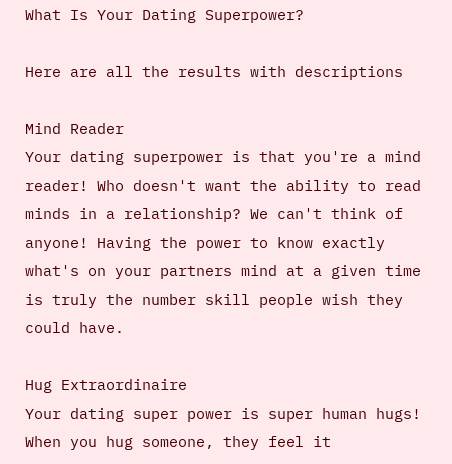What Is Your Dating Superpower?

Here are all the results with descriptions

Mind Reader
Your dating superpower is that you're a mind reader! Who doesn't want the ability to read minds in a relationship? We can't think of anyone! Having the power to know exactly what's on your partners mind at a given time is truly the number skill people wish they could have.

Hug Extraordinaire
Your dating super power is super human hugs! When you hug someone, they feel it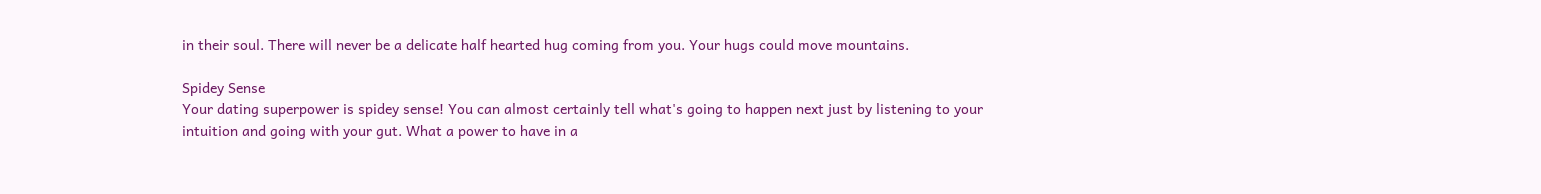in their soul. There will never be a delicate half hearted hug coming from you. Your hugs could move mountains.

Spidey Sense
Your dating superpower is spidey sense! You can almost certainly tell what's going to happen next just by listening to your intuition and going with your gut. What a power to have in a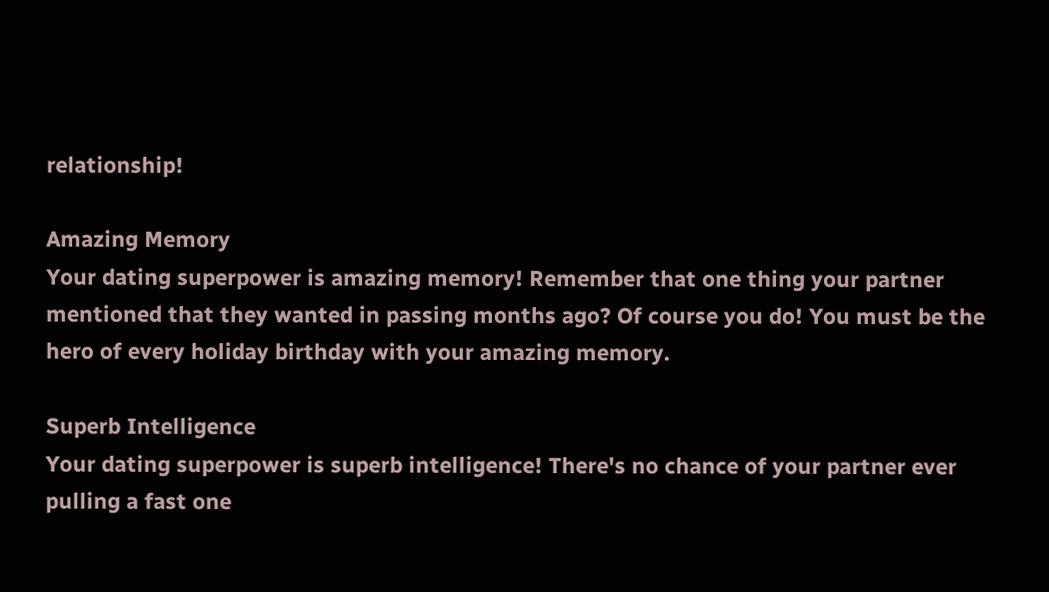relationship!

Amazing Memory
Your dating superpower is amazing memory! Remember that one thing your partner mentioned that they wanted in passing months ago? Of course you do! You must be the hero of every holiday birthday with your amazing memory.

Superb Intelligence
Your dating superpower is superb intelligence! There's no chance of your partner ever pulling a fast one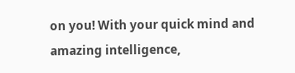on you! With your quick mind and amazing intelligence,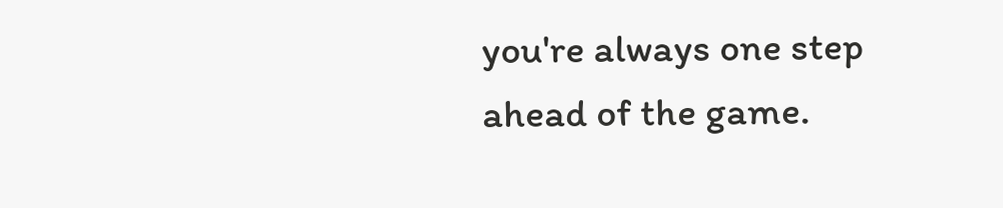you're always one step ahead of the game.